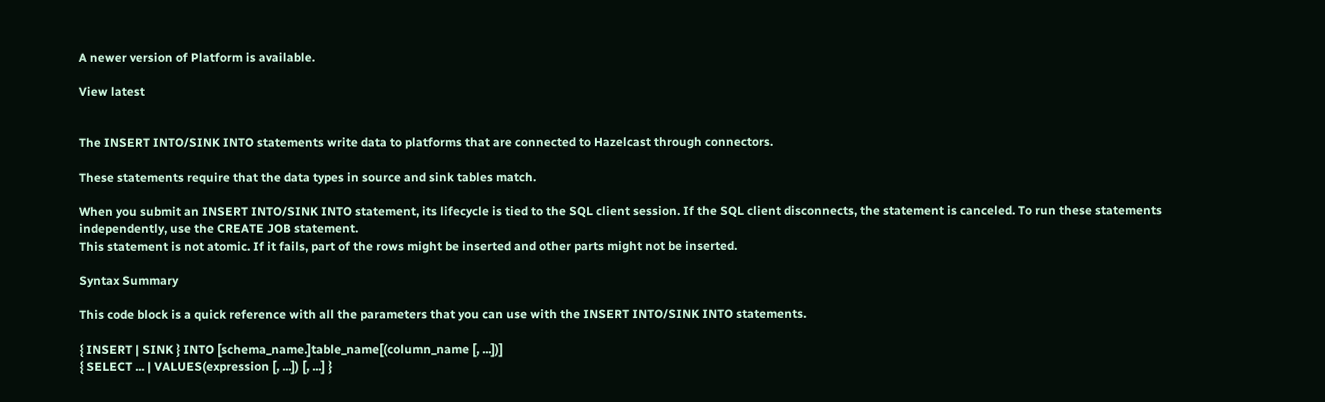A newer version of Platform is available.

View latest


The INSERT INTO/SINK INTO statements write data to platforms that are connected to Hazelcast through connectors.

These statements require that the data types in source and sink tables match.

When you submit an INSERT INTO/SINK INTO statement, its lifecycle is tied to the SQL client session. If the SQL client disconnects, the statement is canceled. To run these statements independently, use the CREATE JOB statement.
This statement is not atomic. If it fails, part of the rows might be inserted and other parts might not be inserted.

Syntax Summary

This code block is a quick reference with all the parameters that you can use with the INSERT INTO/SINK INTO statements.

{ INSERT | SINK } INTO [schema_name.]table_name[(column_name [, ...])]
{ SELECT ... | VALUES(expression [, ...]) [, ...] }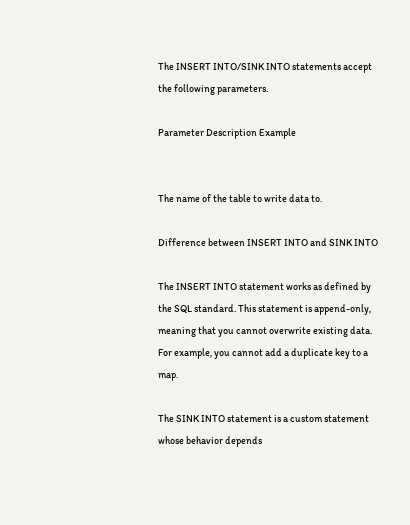The INSERT INTO/SINK INTO statements accept the following parameters.

Parameter Description Example


The name of the table to write data to.

Difference between INSERT INTO and SINK INTO

The INSERT INTO statement works as defined by the SQL standard. This statement is append-only, meaning that you cannot overwrite existing data. For example, you cannot add a duplicate key to a map.

The SINK INTO statement is a custom statement whose behavior depends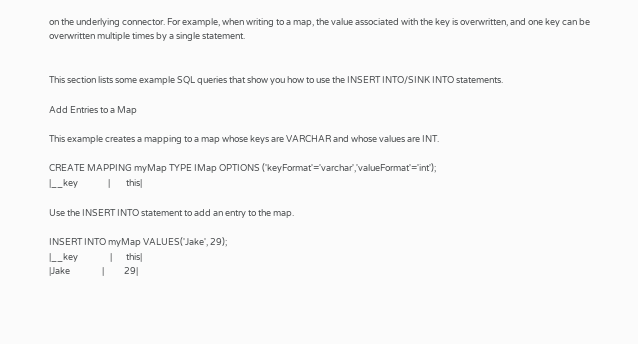on the underlying connector. For example, when writing to a map, the value associated with the key is overwritten, and one key can be overwritten multiple times by a single statement.


This section lists some example SQL queries that show you how to use the INSERT INTO/SINK INTO statements.

Add Entries to a Map

This example creates a mapping to a map whose keys are VARCHAR and whose values are INT.

CREATE MAPPING myMap TYPE IMap OPTIONS ('keyFormat'='varchar','valueFormat'='int');
|__key               |        this|

Use the INSERT INTO statement to add an entry to the map.

INSERT INTO myMap VALUES('Jake', 29);
|__key                |       this|
|Jake                |          29|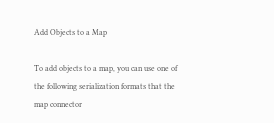Add Objects to a Map

To add objects to a map, you can use one of the following serialization formats that the map connector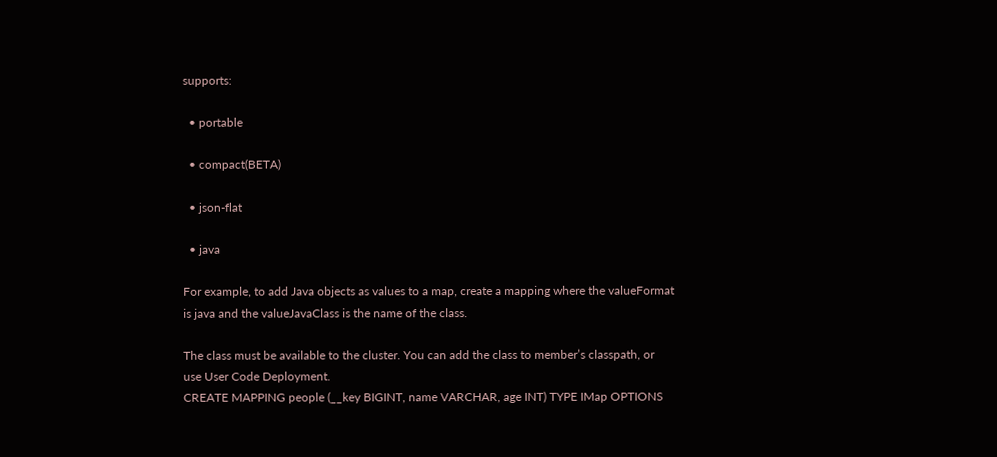supports:

  • portable

  • compact(BETA)

  • json-flat

  • java

For example, to add Java objects as values to a map, create a mapping where the valueFormat is java and the valueJavaClass is the name of the class.

The class must be available to the cluster. You can add the class to member’s classpath, or use User Code Deployment.
CREATE MAPPING people (__key BIGINT, name VARCHAR, age INT) TYPE IMap OPTIONS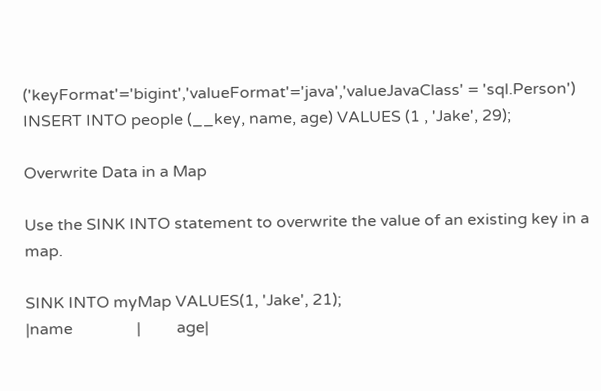('keyFormat'='bigint','valueFormat'='java','valueJavaClass' = 'sql.Person')
INSERT INTO people (__key, name, age) VALUES (1 , 'Jake', 29);

Overwrite Data in a Map

Use the SINK INTO statement to overwrite the value of an existing key in a map.

SINK INTO myMap VALUES(1, 'Jake', 21);
|name                |         age|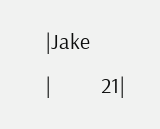|Jake                |          21|